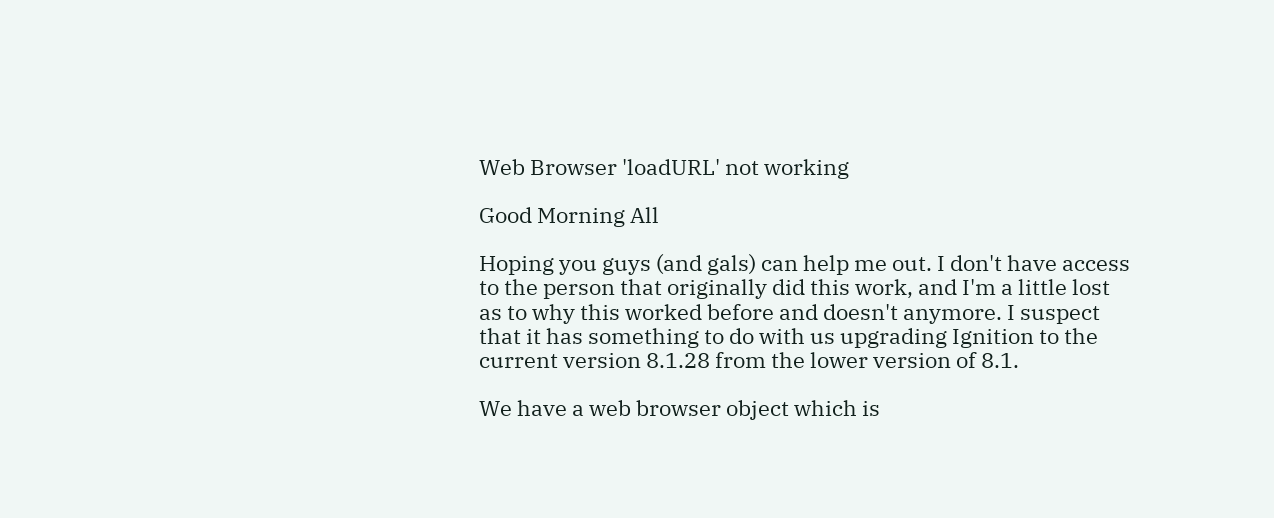Web Browser 'loadURL' not working

Good Morning All

Hoping you guys (and gals) can help me out. I don't have access to the person that originally did this work, and I'm a little lost as to why this worked before and doesn't anymore. I suspect that it has something to do with us upgrading Ignition to the current version 8.1.28 from the lower version of 8.1.

We have a web browser object which is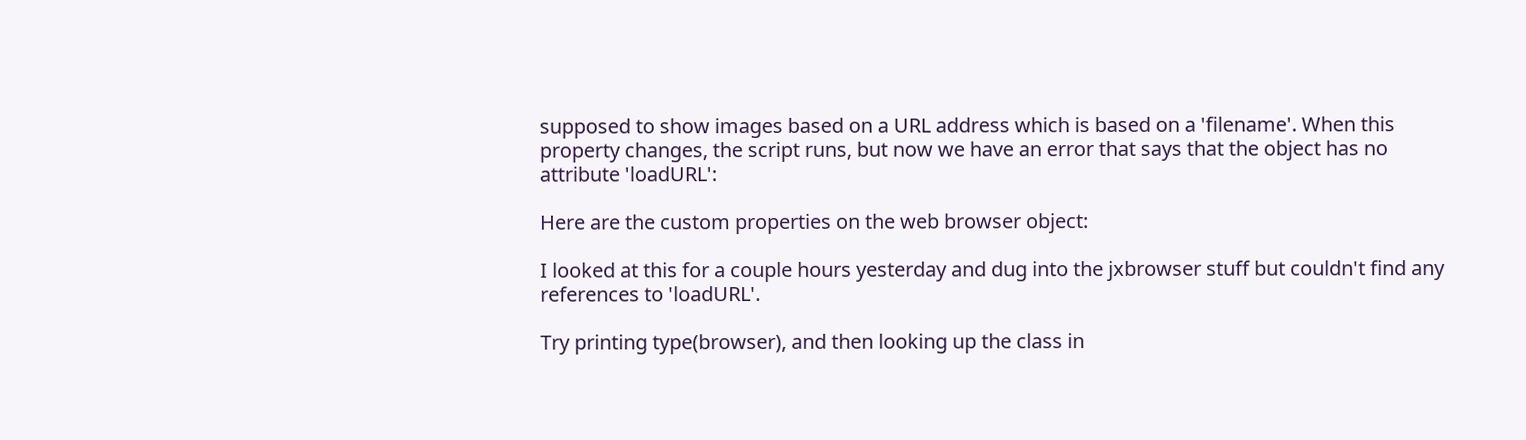supposed to show images based on a URL address which is based on a 'filename'. When this property changes, the script runs, but now we have an error that says that the object has no attribute 'loadURL':

Here are the custom properties on the web browser object:

I looked at this for a couple hours yesterday and dug into the jxbrowser stuff but couldn't find any references to 'loadURL'.

Try printing type(browser), and then looking up the class in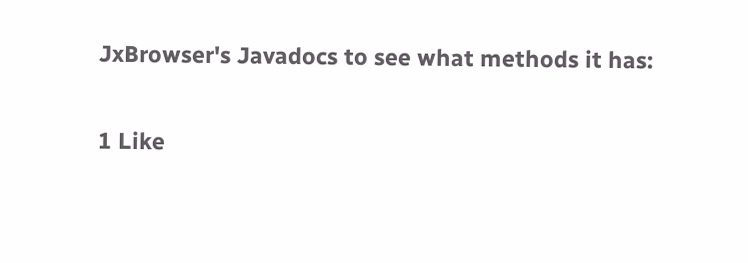JxBrowser's Javadocs to see what methods it has:

1 Like